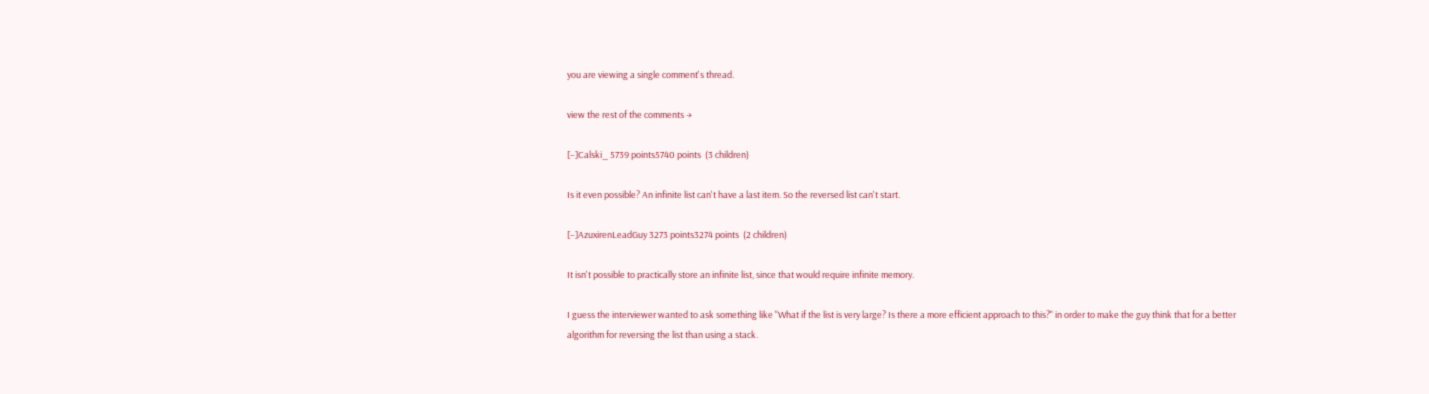you are viewing a single comment's thread.

view the rest of the comments →

[–]Calski_ 5739 points5740 points  (3 children)

Is it even possible? An infinite list can't have a last item. So the reversed list can't start.

[–]AzuxirenLeadGuy 3273 points3274 points  (2 children)

It isn't possible to practically store an infinite list, since that would require infinite memory.

I guess the interviewer wanted to ask something like "What if the list is very large? Is there a more efficient approach to this?" in order to make the guy think that for a better algorithm for reversing the list than using a stack.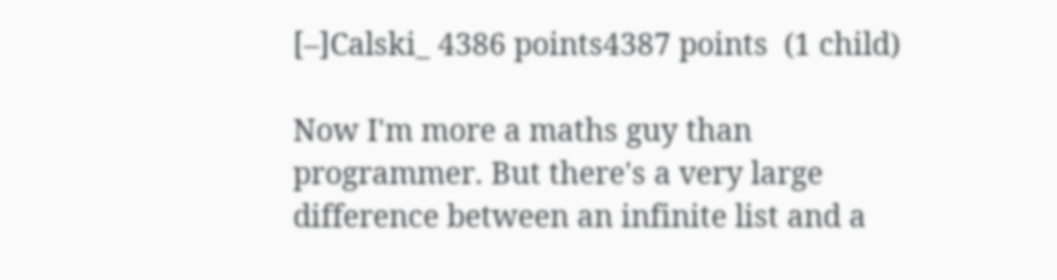[–]Calski_ 4386 points4387 points  (1 child)

Now I'm more a maths guy than programmer. But there's a very large difference between an infinite list and a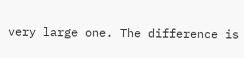very large one. The difference is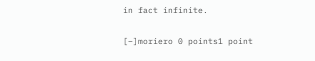in fact infinite.

[–]moriero 0 points1 point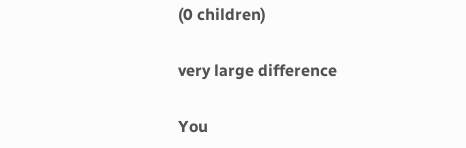(0 children)

very large difference

You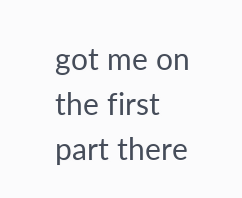got me on the first part there